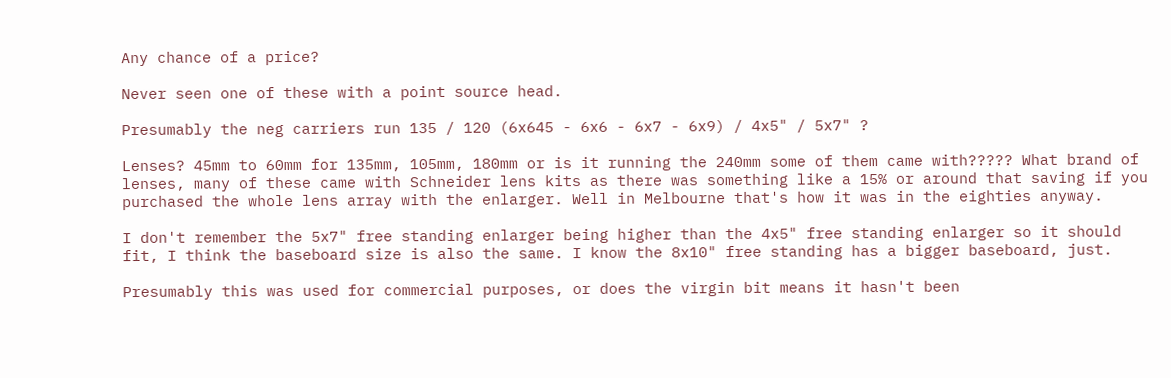Any chance of a price?

Never seen one of these with a point source head.

Presumably the neg carriers run 135 / 120 (6x645 - 6x6 - 6x7 - 6x9) / 4x5" / 5x7" ?

Lenses? 45mm to 60mm for 135mm, 105mm, 180mm or is it running the 240mm some of them came with????? What brand of lenses, many of these came with Schneider lens kits as there was something like a 15% or around that saving if you purchased the whole lens array with the enlarger. Well in Melbourne that's how it was in the eighties anyway.

I don't remember the 5x7" free standing enlarger being higher than the 4x5" free standing enlarger so it should fit, I think the baseboard size is also the same. I know the 8x10" free standing has a bigger baseboard, just.

Presumably this was used for commercial purposes, or does the virgin bit means it hasn't been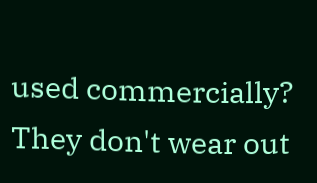used commercially? They don't wear out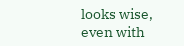looks wise, even with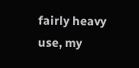fairly heavy use, my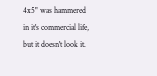4x5" was hammered in it's commercial life, but it doesn't look it.